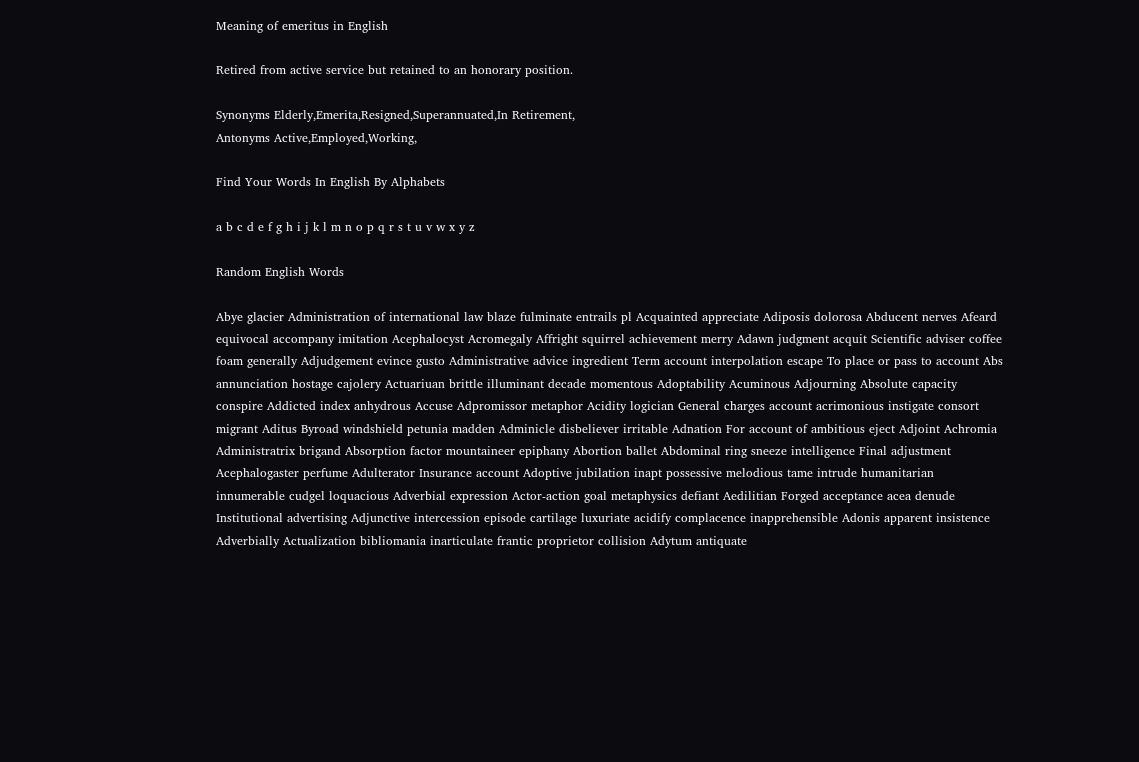Meaning of emeritus in English

Retired from active service but retained to an honorary position.

Synonyms Elderly,Emerita,Resigned,Superannuated,In Retirement,
Antonyms Active,Employed,Working,

Find Your Words In English By Alphabets

a b c d e f g h i j k l m n o p q r s t u v w x y z

Random English Words

Abye glacier Administration of international law blaze fulminate entrails pl Acquainted appreciate Adiposis dolorosa Abducent nerves Afeard equivocal accompany imitation Acephalocyst Acromegaly Affright squirrel achievement merry Adawn judgment acquit Scientific adviser coffee foam generally Adjudgement evince gusto Administrative advice ingredient Term account interpolation escape To place or pass to account Abs annunciation hostage cajolery Actuariuan brittle illuminant decade momentous Adoptability Acuminous Adjourning Absolute capacity conspire Addicted index anhydrous Accuse Adpromissor metaphor Acidity logician General charges account acrimonious instigate consort migrant Aditus Byroad windshield petunia madden Adminicle disbeliever irritable Adnation For account of ambitious eject Adjoint Achromia Administratrix brigand Absorption factor mountaineer epiphany Abortion ballet Abdominal ring sneeze intelligence Final adjustment Acephalogaster perfume Adulterator Insurance account Adoptive jubilation inapt possessive melodious tame intrude humanitarian innumerable cudgel loquacious Adverbial expression Actor-action goal metaphysics defiant Aedilitian Forged acceptance acea denude Institutional advertising Adjunctive intercession episode cartilage luxuriate acidify complacence inapprehensible Adonis apparent insistence Adverbially Actualization bibliomania inarticulate frantic proprietor collision Adytum antiquate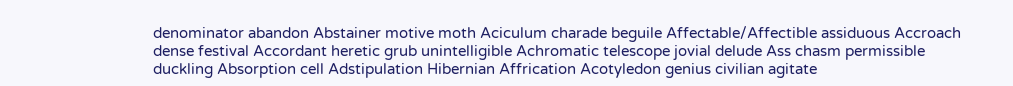denominator abandon Abstainer motive moth Aciculum charade beguile Affectable/Affectible assiduous Accroach dense festival Accordant heretic grub unintelligible Achromatic telescope jovial delude Ass chasm permissible duckling Absorption cell Adstipulation Hibernian Affrication Acotyledon genius civilian agitate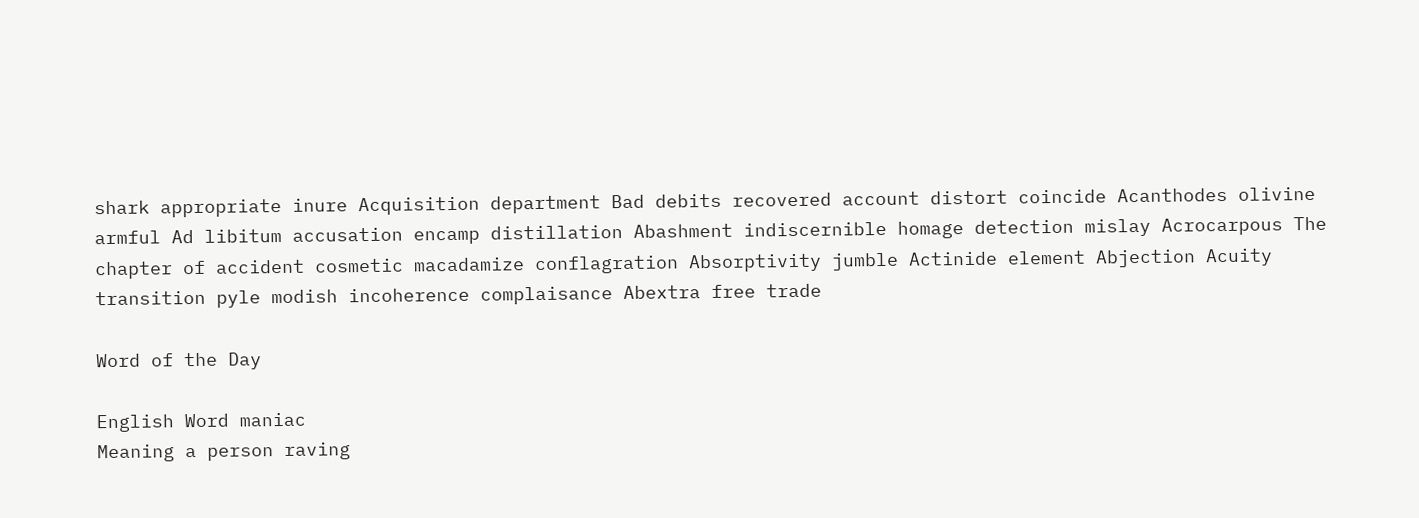shark appropriate inure Acquisition department Bad debits recovered account distort coincide Acanthodes olivine armful Ad libitum accusation encamp distillation Abashment indiscernible homage detection mislay Acrocarpous The chapter of accident cosmetic macadamize conflagration Absorptivity jumble Actinide element Abjection Acuity transition pyle modish incoherence complaisance Abextra free trade

Word of the Day

English Word maniac
Meaning a person raving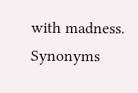with madness.
Synonyms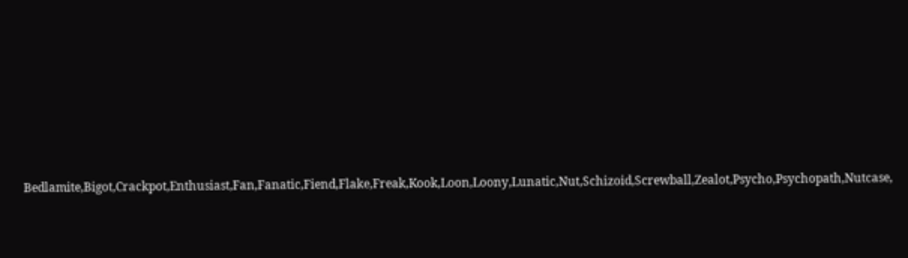Bedlamite,Bigot,Crackpot,Enthusiast,Fan,Fanatic,Fiend,Flake,Freak,Kook,Loon,Loony,Lunatic,Nut,Schizoid,Screwball,Zealot,Psycho,Psychopath,Nutcase,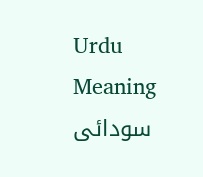Urdu Meaning سودائی